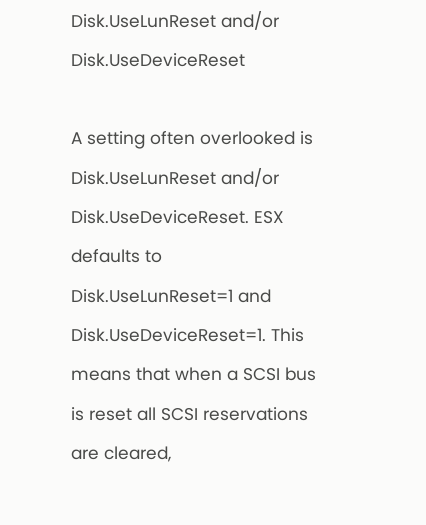Disk.UseLunReset and/or Disk.UseDeviceReset

A setting often overlooked is Disk.UseLunReset and/or Disk.UseDeviceReset. ESX defaults to Disk.UseLunReset=1 and Disk.UseDeviceReset=1. This means that when a SCSI bus is reset all SCSI reservations are cleared,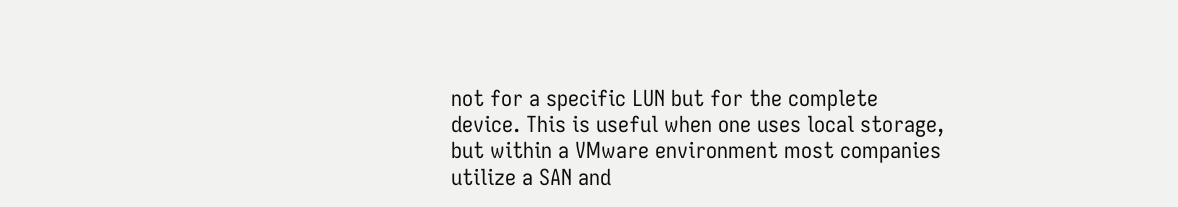not for a specific LUN but for the complete device. This is useful when one uses local storage, but within a VMware environment most companies utilize a SAN and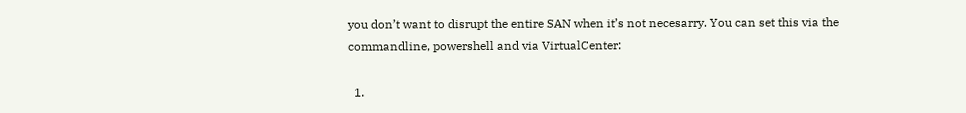you don’t want to disrupt the entire SAN when it’s not necesarry. You can set this via the commandline, powershell and via VirtualCenter:

  1.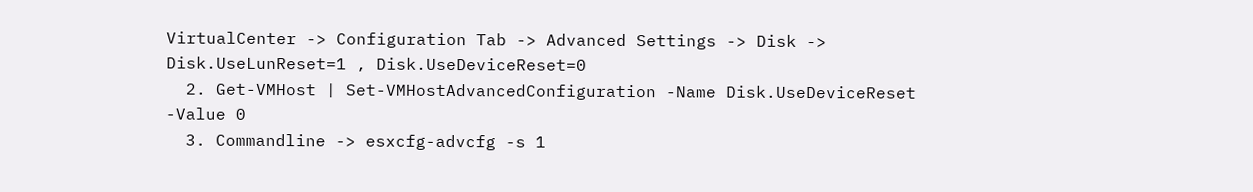VirtualCenter -> Configuration Tab -> Advanced Settings -> Disk -> Disk.UseLunReset=1 , Disk.UseDeviceReset=0
  2. Get-VMHost | Set-VMHostAdvancedConfiguration -Name Disk.UseDeviceReset -Value 0
  3. Commandline -> esxcfg-advcfg -s 1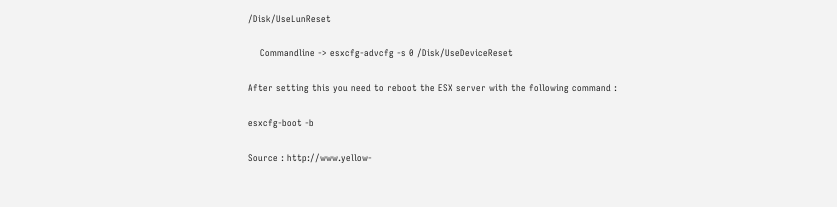/Disk/UseLunReset

    Commandline -> esxcfg-advcfg -s 0 /Disk/UseDeviceReset

After setting this you need to reboot the ESX server with the following command :

esxcfg-boot -b

Source : http://www.yellow-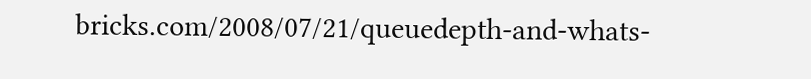bricks.com/2008/07/21/queuedepth-and-whats-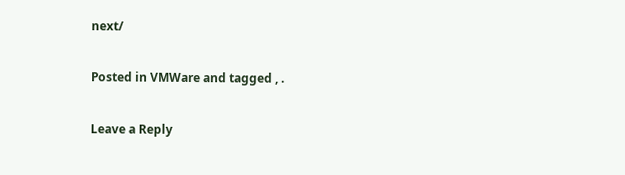next/

Posted in VMWare and tagged , .

Leave a Reply